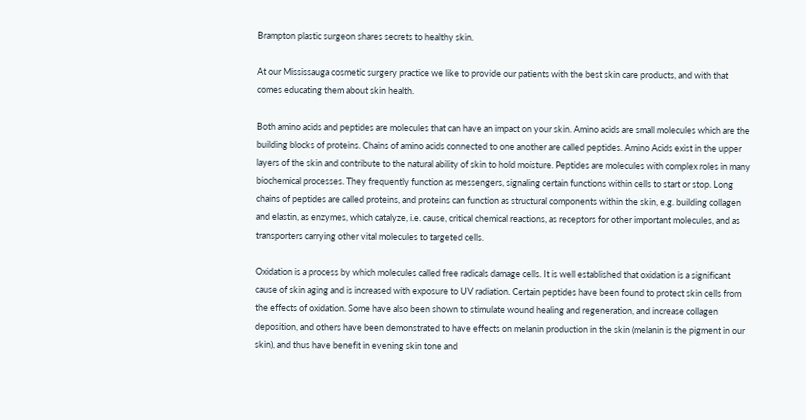Brampton plastic surgeon shares secrets to healthy skin.

At our Mississauga cosmetic surgery practice we like to provide our patients with the best skin care products, and with that comes educating them about skin health.

Both amino acids and peptides are molecules that can have an impact on your skin. Amino acids are small molecules which are the building blocks of proteins. Chains of amino acids connected to one another are called peptides. Amino Acids exist in the upper layers of the skin and contribute to the natural ability of skin to hold moisture. Peptides are molecules with complex roles in many biochemical processes. They frequently function as messengers, signaling certain functions within cells to start or stop. Long chains of peptides are called proteins, and proteins can function as structural components within the skin, e.g. building collagen and elastin, as enzymes, which catalyze, i.e. cause, critical chemical reactions, as receptors for other important molecules, and as transporters carrying other vital molecules to targeted cells.

Oxidation is a process by which molecules called free radicals damage cells. It is well established that oxidation is a significant cause of skin aging and is increased with exposure to UV radiation. Certain peptides have been found to protect skin cells from the effects of oxidation. Some have also been shown to stimulate wound healing and regeneration, and increase collagen deposition, and others have been demonstrated to have effects on melanin production in the skin (melanin is the pigment in our skin), and thus have benefit in evening skin tone and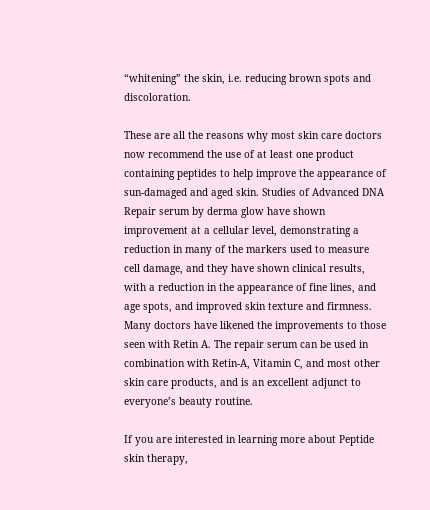“whitening” the skin, i.e. reducing brown spots and discoloration.

These are all the reasons why most skin care doctors now recommend the use of at least one product containing peptides to help improve the appearance of sun-damaged and aged skin. Studies of Advanced DNA Repair serum by derma glow have shown improvement at a cellular level, demonstrating a reduction in many of the markers used to measure cell damage, and they have shown clinical results, with a reduction in the appearance of fine lines, and age spots, and improved skin texture and firmness. Many doctors have likened the improvements to those seen with Retin A. The repair serum can be used in combination with Retin-A, Vitamin C, and most other skin care products, and is an excellent adjunct to everyone’s beauty routine.

If you are interested in learning more about Peptide skin therapy,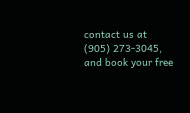contact us at (905) 273-3045, and book your free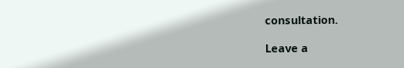consultation.

Leave a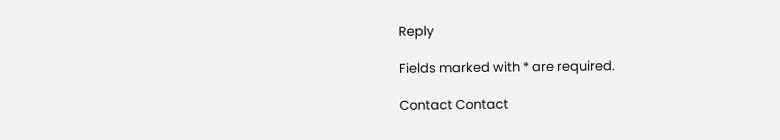Reply

Fields marked with * are required.

Contact Contact